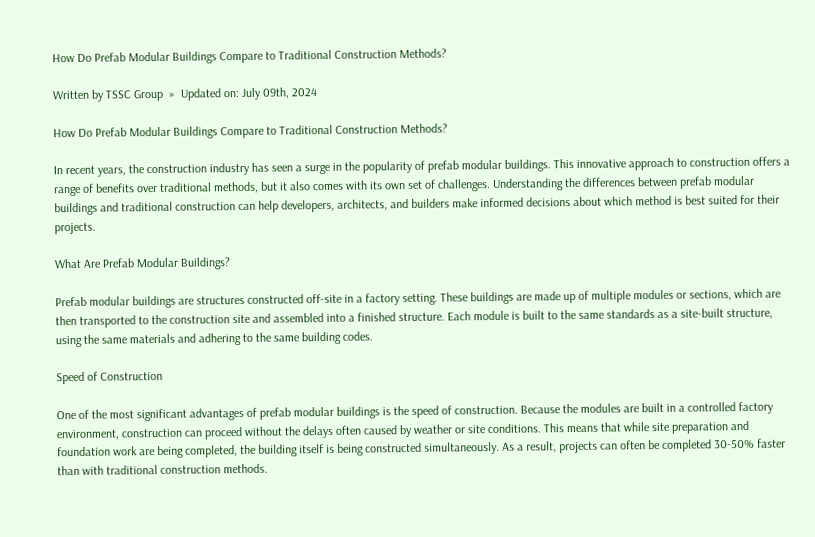How Do Prefab Modular Buildings Compare to Traditional Construction Methods?

Written by TSSC Group  »  Updated on: July 09th, 2024

How Do Prefab Modular Buildings Compare to Traditional Construction Methods?

In recent years, the construction industry has seen a surge in the popularity of prefab modular buildings. This innovative approach to construction offers a range of benefits over traditional methods, but it also comes with its own set of challenges. Understanding the differences between prefab modular buildings and traditional construction can help developers, architects, and builders make informed decisions about which method is best suited for their projects.

What Are Prefab Modular Buildings?

Prefab modular buildings are structures constructed off-site in a factory setting. These buildings are made up of multiple modules or sections, which are then transported to the construction site and assembled into a finished structure. Each module is built to the same standards as a site-built structure, using the same materials and adhering to the same building codes.

Speed of Construction

One of the most significant advantages of prefab modular buildings is the speed of construction. Because the modules are built in a controlled factory environment, construction can proceed without the delays often caused by weather or site conditions. This means that while site preparation and foundation work are being completed, the building itself is being constructed simultaneously. As a result, projects can often be completed 30-50% faster than with traditional construction methods.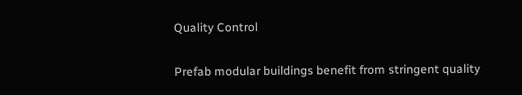Quality Control

Prefab modular buildings benefit from stringent quality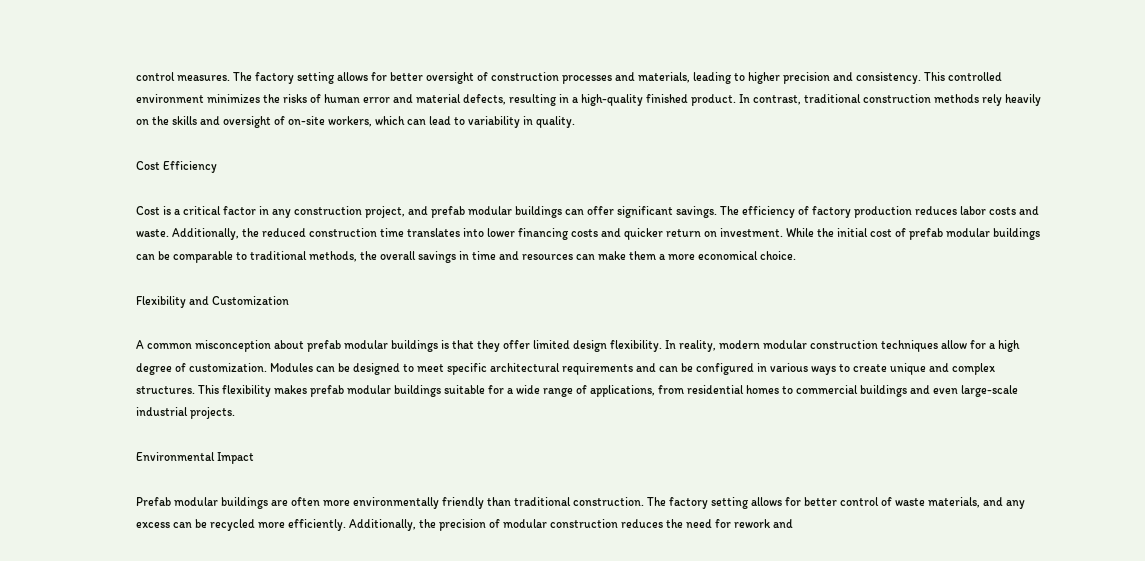control measures. The factory setting allows for better oversight of construction processes and materials, leading to higher precision and consistency. This controlled environment minimizes the risks of human error and material defects, resulting in a high-quality finished product. In contrast, traditional construction methods rely heavily on the skills and oversight of on-site workers, which can lead to variability in quality.

Cost Efficiency

Cost is a critical factor in any construction project, and prefab modular buildings can offer significant savings. The efficiency of factory production reduces labor costs and waste. Additionally, the reduced construction time translates into lower financing costs and quicker return on investment. While the initial cost of prefab modular buildings can be comparable to traditional methods, the overall savings in time and resources can make them a more economical choice.

Flexibility and Customization

A common misconception about prefab modular buildings is that they offer limited design flexibility. In reality, modern modular construction techniques allow for a high degree of customization. Modules can be designed to meet specific architectural requirements and can be configured in various ways to create unique and complex structures. This flexibility makes prefab modular buildings suitable for a wide range of applications, from residential homes to commercial buildings and even large-scale industrial projects.

Environmental Impact

Prefab modular buildings are often more environmentally friendly than traditional construction. The factory setting allows for better control of waste materials, and any excess can be recycled more efficiently. Additionally, the precision of modular construction reduces the need for rework and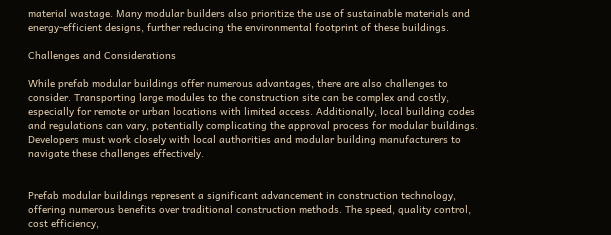material wastage. Many modular builders also prioritize the use of sustainable materials and energy-efficient designs, further reducing the environmental footprint of these buildings.

Challenges and Considerations

While prefab modular buildings offer numerous advantages, there are also challenges to consider. Transporting large modules to the construction site can be complex and costly, especially for remote or urban locations with limited access. Additionally, local building codes and regulations can vary, potentially complicating the approval process for modular buildings. Developers must work closely with local authorities and modular building manufacturers to navigate these challenges effectively.


Prefab modular buildings represent a significant advancement in construction technology, offering numerous benefits over traditional construction methods. The speed, quality control, cost efficiency,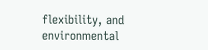flexibility, and environmental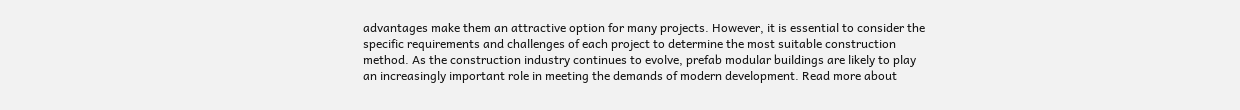advantages make them an attractive option for many projects. However, it is essential to consider the specific requirements and challenges of each project to determine the most suitable construction method. As the construction industry continues to evolve, prefab modular buildings are likely to play an increasingly important role in meeting the demands of modern development. Read more about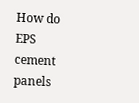How do EPS cement panels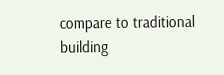compare to traditional building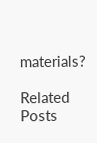materials?

Related Posts